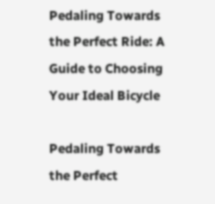Pedaling Towards the Perfect Ride: A Guide to Choosing Your Ideal Bicycle

Pedaling Towards the Perfect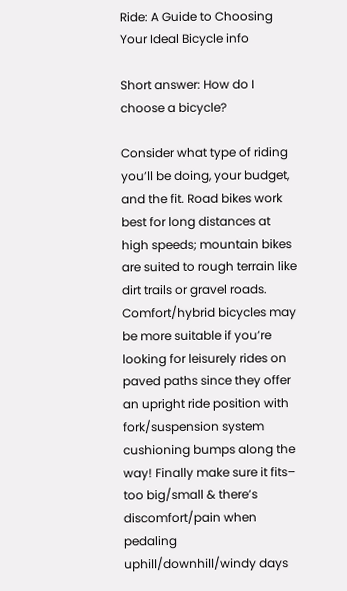Ride: A Guide to Choosing Your Ideal Bicycle info

Short answer: How do I choose a bicycle?

Consider what type of riding you’ll be doing, your budget, and the fit. Road bikes work best for long distances at high speeds; mountain bikes are suited to rough terrain like dirt trails or gravel roads. Comfort/hybrid bicycles may be more suitable if you’re looking for leisurely rides on paved paths since they offer an upright ride position with fork/suspension system cushioning bumps along the way! Finally make sure it fits– too big/small & there’s discomfort/pain when pedaling uphill/downhill/windy days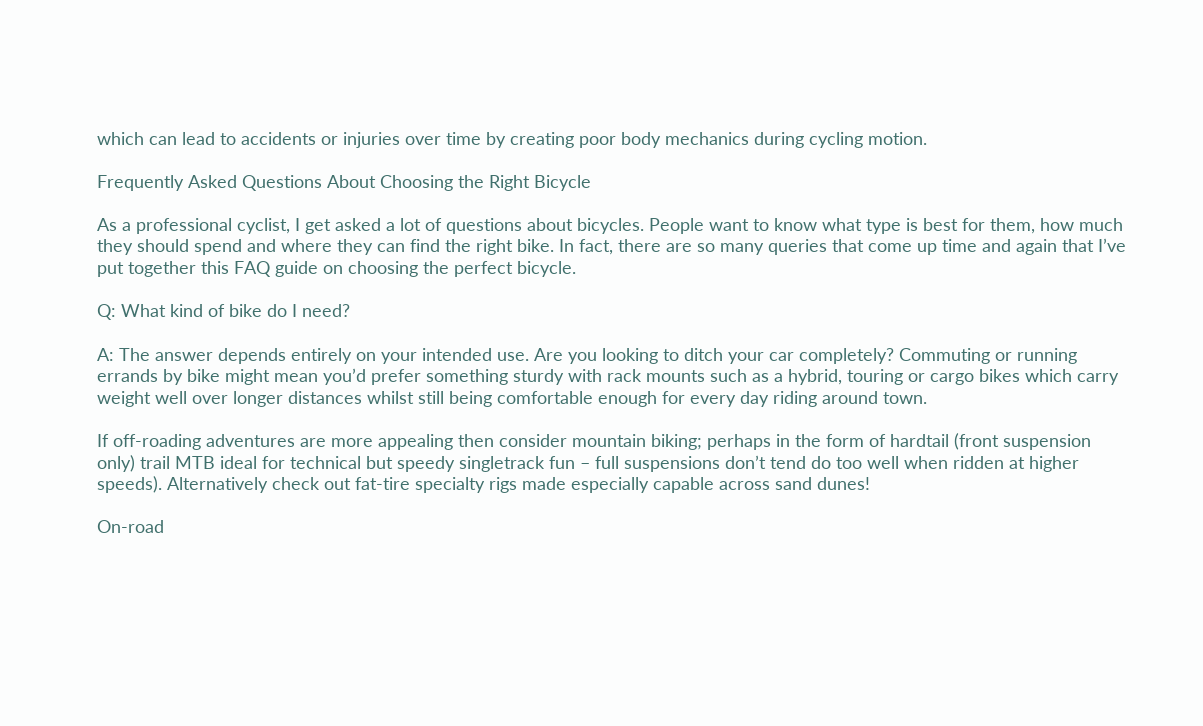which can lead to accidents or injuries over time by creating poor body mechanics during cycling motion.

Frequently Asked Questions About Choosing the Right Bicycle

As a professional cyclist, I get asked a lot of questions about bicycles. People want to know what type is best for them, how much they should spend and where they can find the right bike. In fact, there are so many queries that come up time and again that I’ve put together this FAQ guide on choosing the perfect bicycle.

Q: What kind of bike do I need?

A: The answer depends entirely on your intended use. Are you looking to ditch your car completely? Commuting or running errands by bike might mean you’d prefer something sturdy with rack mounts such as a hybrid, touring or cargo bikes which carry weight well over longer distances whilst still being comfortable enough for every day riding around town.

If off-roading adventures are more appealing then consider mountain biking; perhaps in the form of hardtail (front suspension only) trail MTB ideal for technical but speedy singletrack fun – full suspensions don’t tend do too well when ridden at higher speeds). Alternatively check out fat-tire specialty rigs made especially capable across sand dunes!

On-road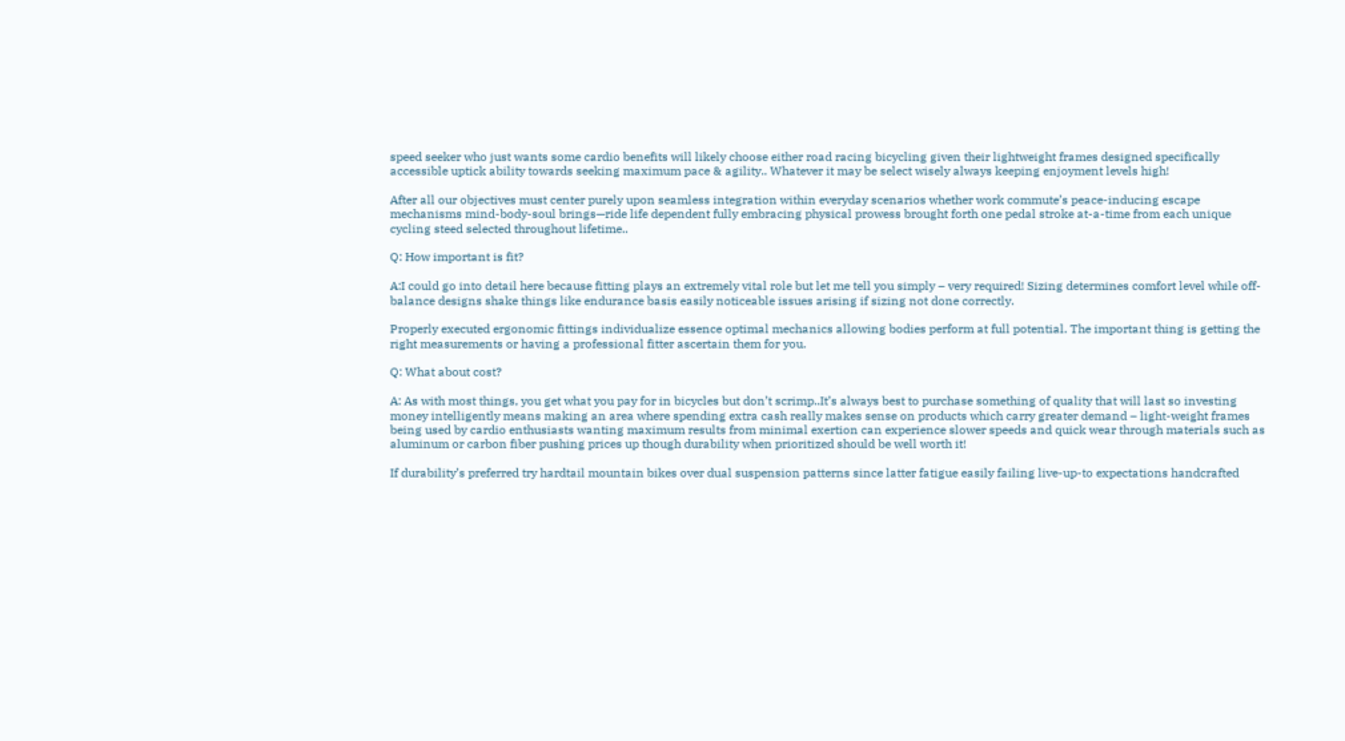speed seeker who just wants some cardio benefits will likely choose either road racing bicycling given their lightweight frames designed specifically accessible uptick ability towards seeking maximum pace & agility.. Whatever it may be select wisely always keeping enjoyment levels high!

After all our objectives must center purely upon seamless integration within everyday scenarios whether work commute’s peace-inducing escape mechanisms mind-body-soul brings—ride life dependent fully embracing physical prowess brought forth one pedal stroke at-a-time from each unique cycling steed selected throughout lifetime..

Q: How important is fit?

A:I could go into detail here because fitting plays an extremely vital role but let me tell you simply – very required! Sizing determines comfort level while off-balance designs shake things like endurance basis easily noticeable issues arising if sizing not done correctly.

Properly executed ergonomic fittings individualize essence optimal mechanics allowing bodies perform at full potential. The important thing is getting the right measurements or having a professional fitter ascertain them for you.

Q: What about cost?

A: As with most things, you get what you pay for in bicycles but don’t scrimp..It’s always best to purchase something of quality that will last so investing money intelligently means making an area where spending extra cash really makes sense on products which carry greater demand – light-weight frames being used by cardio enthusiasts wanting maximum results from minimal exertion can experience slower speeds and quick wear through materials such as aluminum or carbon fiber pushing prices up though durability when prioritized should be well worth it!

If durability’s preferred try hardtail mountain bikes over dual suspension patterns since latter fatigue easily failing live-up-to expectations handcrafted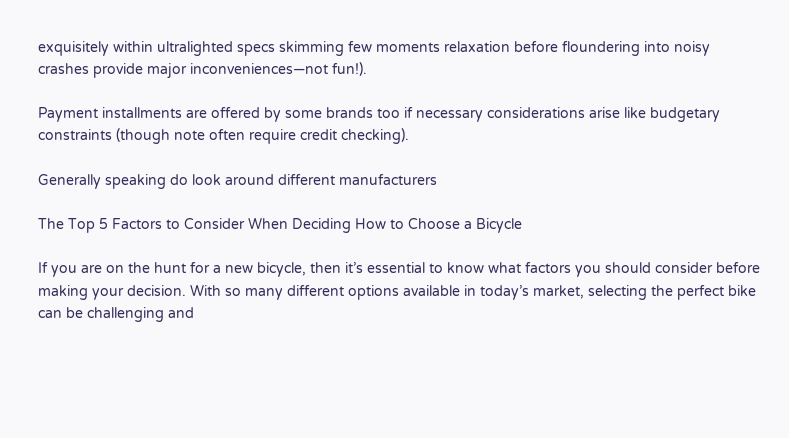exquisitely within ultralighted specs skimming few moments relaxation before floundering into noisy crashes provide major inconveniences—not fun!).

Payment installments are offered by some brands too if necessary considerations arise like budgetary constraints (though note often require credit checking).

Generally speaking do look around different manufacturers

The Top 5 Factors to Consider When Deciding How to Choose a Bicycle

If you are on the hunt for a new bicycle, then it’s essential to know what factors you should consider before making your decision. With so many different options available in today’s market, selecting the perfect bike can be challenging and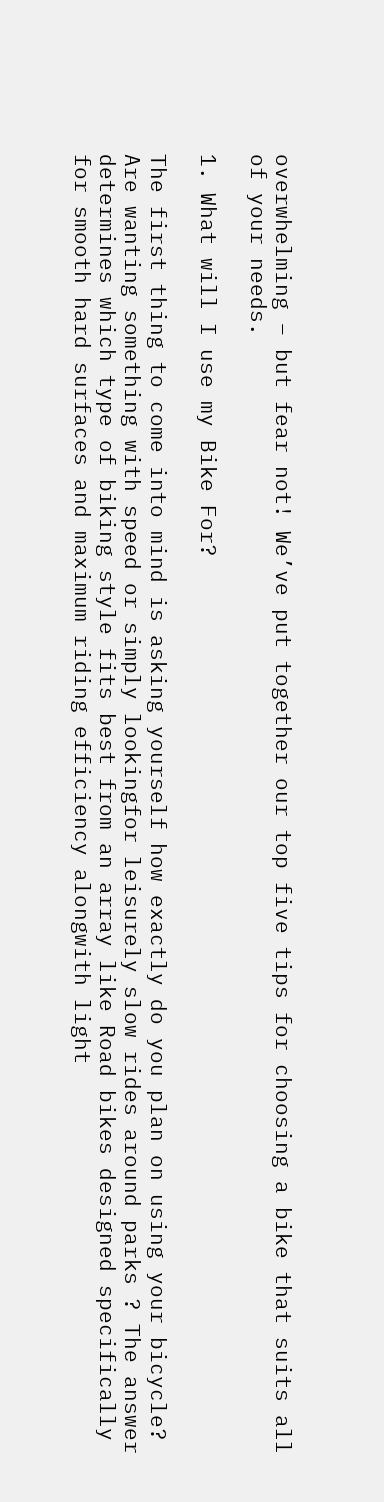overwhelming – but fear not! We’ve put together our top five tips for choosing a bike that suits all of your needs.

1. What will I use my Bike For?

The first thing to come into mind is asking yourself how exactly do you plan on using your bicycle? Are wanting something with speed or simply lookingfor leisurely slow rides around parks ? The answer determines which type of biking style fits best from an array like Road bikes designed specifically for smooth hard surfaces and maximum riding efficiency alongwith light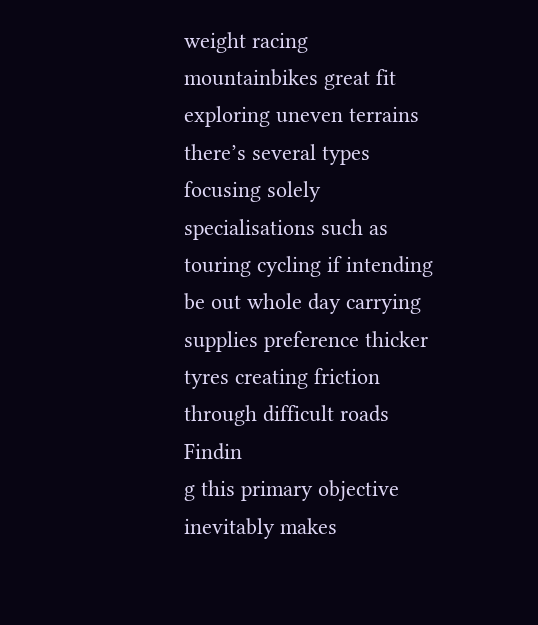weight racing mountainbikes great fit exploring uneven terrains there’s several types focusing solely specialisations such as touring cycling if intending be out whole day carrying supplies preference thicker tyres creating friction through difficult roads Findin
g this primary objective inevitably makes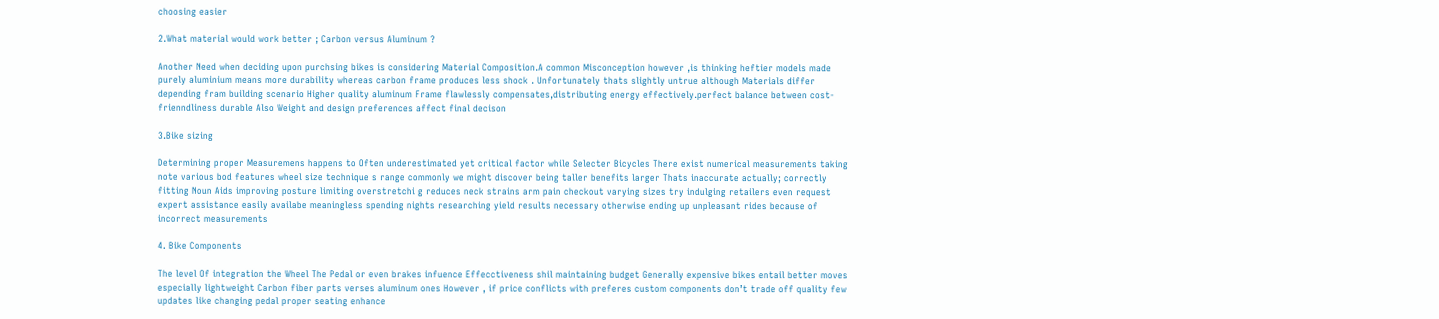choosing easier

2.What material would work better ; Carbon versus Aluminum ?

Another Need when deciding upon purchsing bikes is considering Material Composition.A common Misconception however ,is thinking heftier models made purely aluminium means more durability whereas carbon frame produces less shock . Unfortunately thats slightly untrue although Materials differ depending fram building scenario Higher quality aluminum Frame flawlessly compensates,distributing energy effectively.perfect balance between cost-frienndliness durable Also Weight and design preferences affect final decison

3.Bike sizing

Determining proper Measuremens happens to Often underestimated yet critical factor while Selecter Bicycles There exist numerical measurements taking note various bod features wheel size technique s range commonly we might discover being taller benefits larger Thats inaccurate actually; correctly fitting Noun Aids improving posture limiting overstretchi g reduces neck strains arm pain checkout varying sizes try indulging retailers even request expert assistance easily availabe meaningless spending nights researching yield results necessary otherwise ending up unpleasant rides because of incorrect measurements

4. Bike Components

The level Of integration the Wheel The Pedal or even brakes infuence Effecctiveness shil maintaining budget Generally expensive bikes entail better moves especially lightweight Carbon fiber parts verses aluminum ones However , if price conflicts with preferes custom components don’t trade off quality few updates like changing pedal proper seating enhance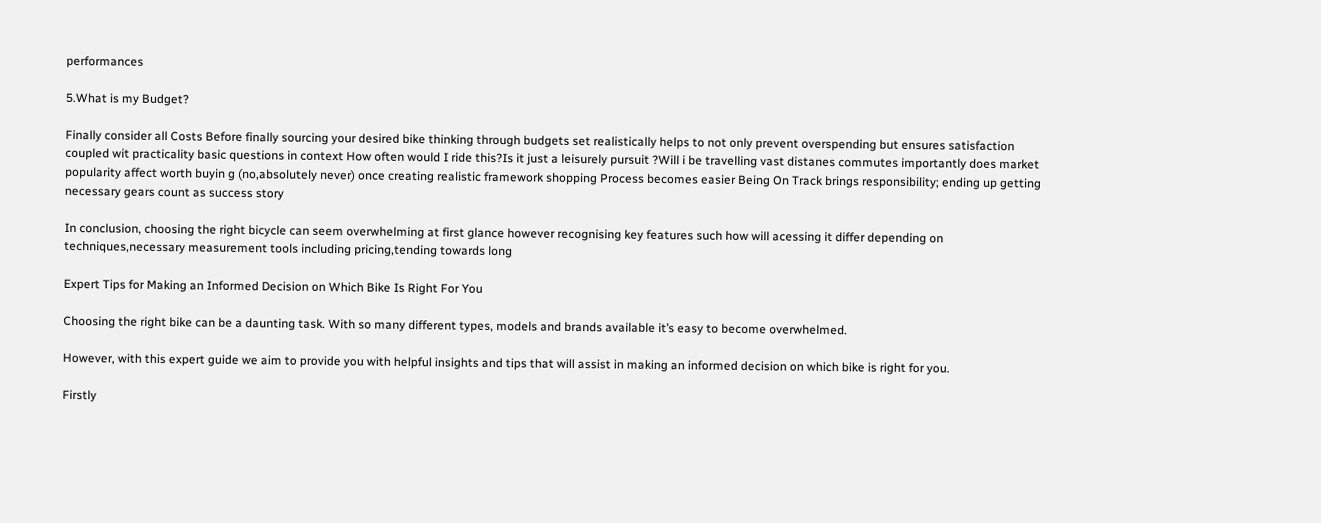performances

5.What is my Budget?

Finally consider all Costs Before finally sourcing your desired bike thinking through budgets set realistically helps to not only prevent overspending but ensures satisfaction coupled wit practicality basic questions in context How often would I ride this?Is it just a leisurely pursuit ?Will i be travelling vast distanes commutes importantly does market popularity affect worth buyin g (no,absolutely never) once creating realistic framework shopping Process becomes easier Being On Track brings responsibility; ending up getting necessary gears count as success story

In conclusion, choosing the right bicycle can seem overwhelming at first glance however recognising key features such how will acessing it differ depending on techniques,necessary measurement tools including pricing,tending towards long

Expert Tips for Making an Informed Decision on Which Bike Is Right For You

Choosing the right bike can be a daunting task. With so many different types, models and brands available it’s easy to become overwhelmed.

However, with this expert guide we aim to provide you with helpful insights and tips that will assist in making an informed decision on which bike is right for you.

Firstly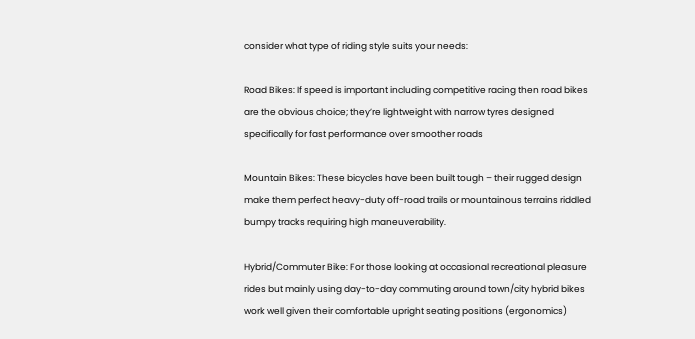consider what type of riding style suits your needs:

Road Bikes: If speed is important including competitive racing then road bikes are the obvious choice; they’re lightweight with narrow tyres designed specifically for fast performance over smoother roads

Mountain Bikes: These bicycles have been built tough – their rugged design make them perfect heavy-duty off-road trails or mountainous terrains riddled bumpy tracks requiring high maneuverability.

Hybrid/Commuter Bike: For those looking at occasional recreational pleasure rides but mainly using day-to-day commuting around town/city hybrid bikes work well given their comfortable upright seating positions (ergonomics)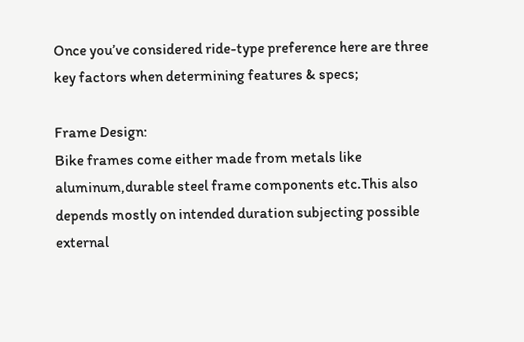Once you’ve considered ride-type preference here are three key factors when determining features & specs;

Frame Design:
Bike frames come either made from metals like aluminum,durable steel frame components etc.This also depends mostly on intended duration subjecting possible external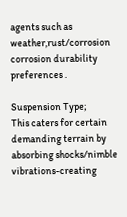agents such as weather,rust/corrosion corrosion durability preferences .

Suspension Type;
This caters for certain demanding terrain by absorbing shocks/nimble vibrations-creating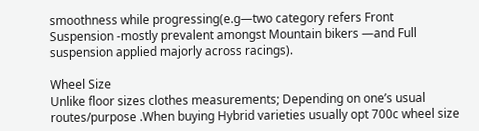smoothness while progressing(e.g—two category refers Front Suspension -mostly prevalent amongst Mountain bikers —and Full suspension applied majorly across racings).

Wheel Size
Unlike floor sizes clothes measurements; Depending on one’s usual routes/purpose .When buying Hybrid varieties usually opt 700c wheel size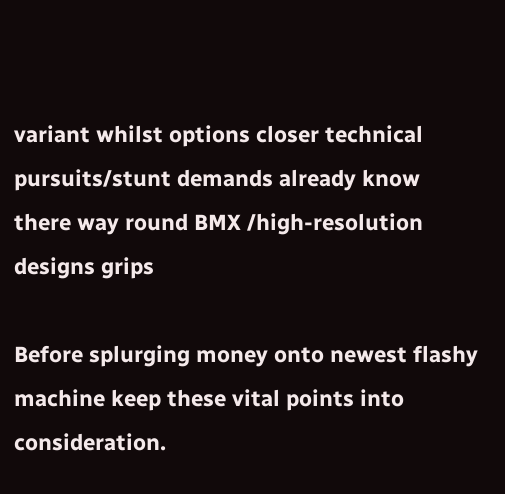variant whilst options closer technical pursuits/stunt demands already know there way round BMX /high-resolution designs grips

Before splurging money onto newest flashy machine keep these vital points into consideration.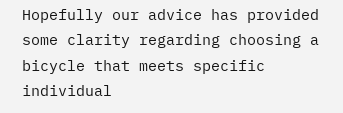Hopefully our advice has provided some clarity regarding choosing a bicycle that meets specific individual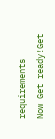requirements
Now Get ready!Get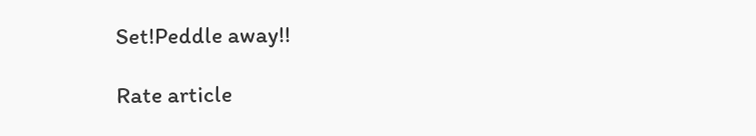Set!Peddle away!!

Rate article